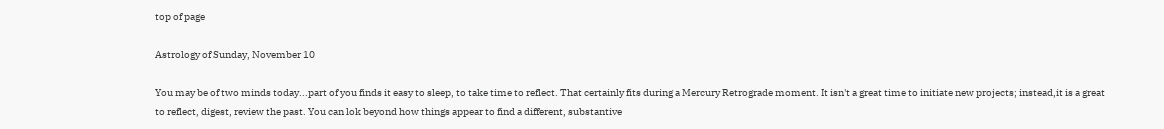top of page

Astrology of Sunday, November 10

You may be of two minds today...part of you finds it easy to sleep, to take time to reflect. That certainly fits during a Mercury Retrograde moment. It isn't a great time to initiate new projects; instead,it is a great to reflect, digest, review the past. You can lok beyond how things appear to find a different, substantive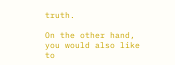truth.

On the other hand, you would also like to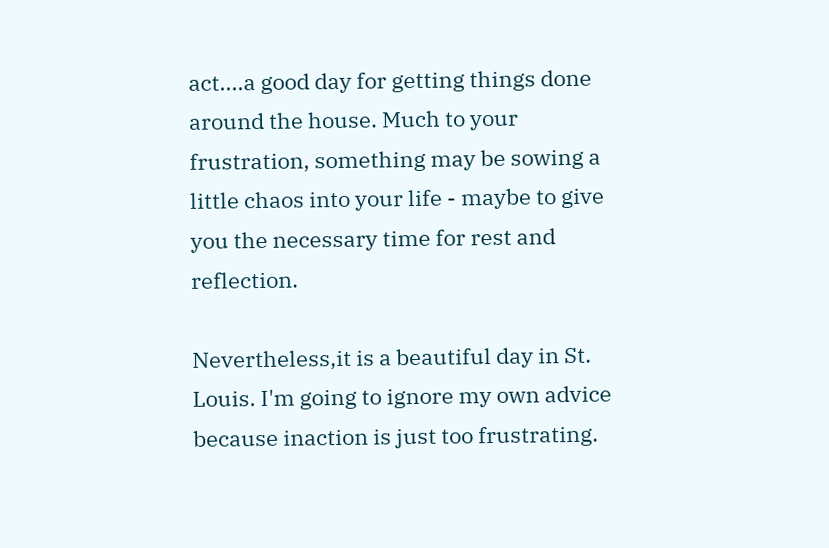act....a good day for getting things done around the house. Much to your frustration, something may be sowing a little chaos into your life - maybe to give you the necessary time for rest and reflection.

Nevertheless,it is a beautiful day in St. Louis. I'm going to ignore my own advice because inaction is just too frustrating.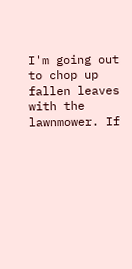I'm going out to chop up fallen leaves with the lawnmower. If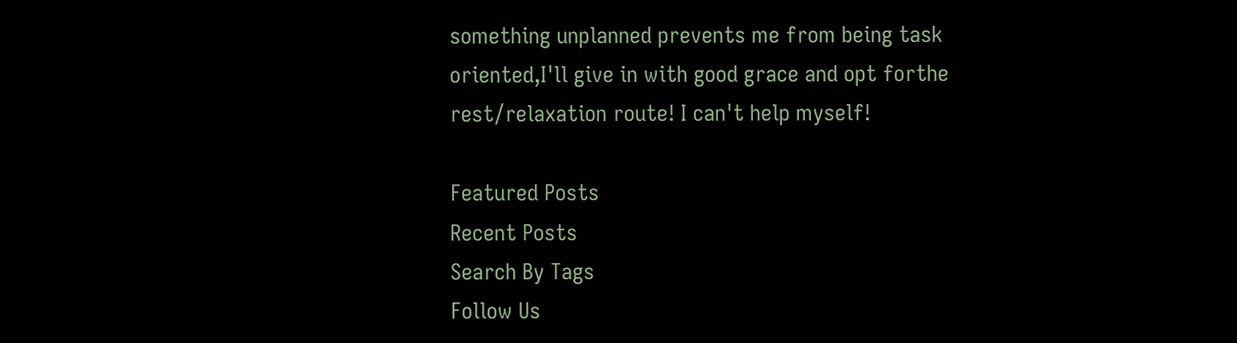something unplanned prevents me from being task oriented,I'll give in with good grace and opt forthe rest/relaxation route! I can't help myself!

Featured Posts
Recent Posts
Search By Tags
Follow Us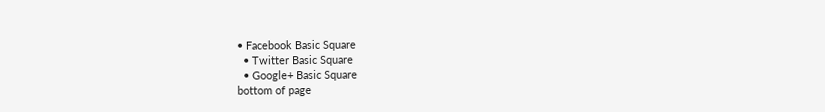• Facebook Basic Square
  • Twitter Basic Square
  • Google+ Basic Square
bottom of page